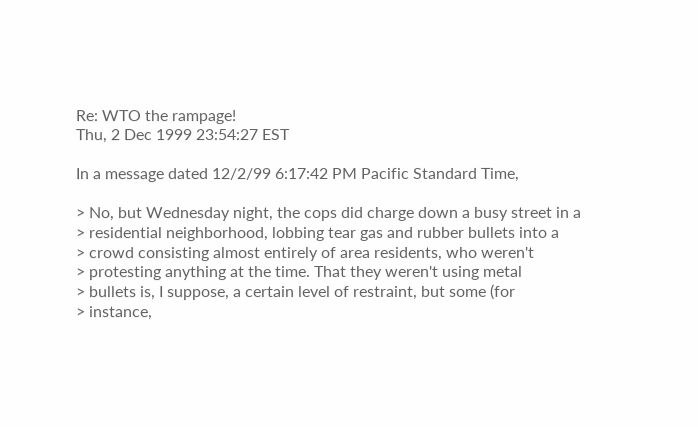Re: WTO the rampage!
Thu, 2 Dec 1999 23:54:27 EST

In a message dated 12/2/99 6:17:42 PM Pacific Standard Time,

> No, but Wednesday night, the cops did charge down a busy street in a
> residential neighborhood, lobbing tear gas and rubber bullets into a
> crowd consisting almost entirely of area residents, who weren't
> protesting anything at the time. That they weren't using metal
> bullets is, I suppose, a certain level of restraint, but some (for
> instance,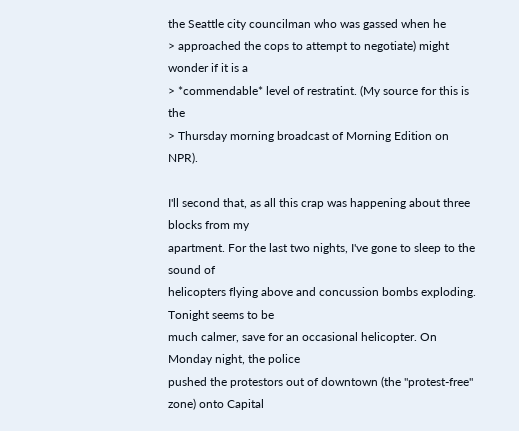the Seattle city councilman who was gassed when he
> approached the cops to attempt to negotiate) might wonder if it is a
> *commendable* level of restratint. (My source for this is the
> Thursday morning broadcast of Morning Edition on NPR).

I'll second that, as all this crap was happening about three blocks from my
apartment. For the last two nights, I've gone to sleep to the sound of
helicopters flying above and concussion bombs exploding. Tonight seems to be
much calmer, save for an occasional helicopter. On Monday night, the police
pushed the protestors out of downtown (the "protest-free" zone) onto Capital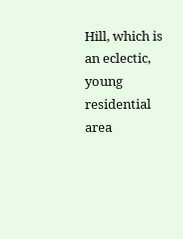Hill, which is an eclectic, young residential area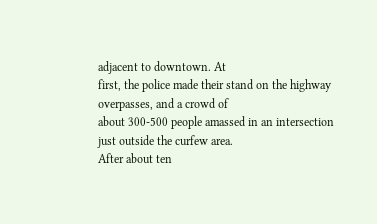adjacent to downtown. At
first, the police made their stand on the highway overpasses, and a crowd of
about 300-500 people amassed in an intersection just outside the curfew area.
After about ten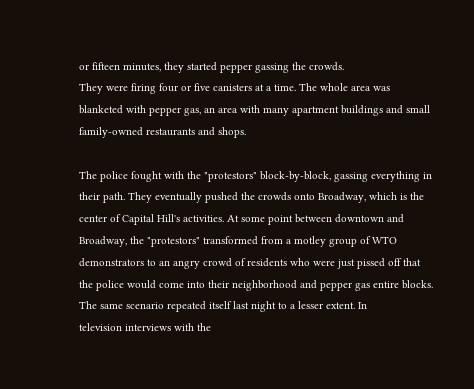or fifteen minutes, they started pepper gassing the crowds.
They were firing four or five canisters at a time. The whole area was
blanketed with pepper gas, an area with many apartment buildings and small
family-owned restaurants and shops.

The police fought with the "protestors" block-by-block, gassing everything in
their path. They eventually pushed the crowds onto Broadway, which is the
center of Capital Hill's activities. At some point between downtown and
Broadway, the "protestors" transformed from a motley group of WTO
demonstrators to an angry crowd of residents who were just pissed off that
the police would come into their neighborhood and pepper gas entire blocks.
The same scenario repeated itself last night to a lesser extent. In
television interviews with the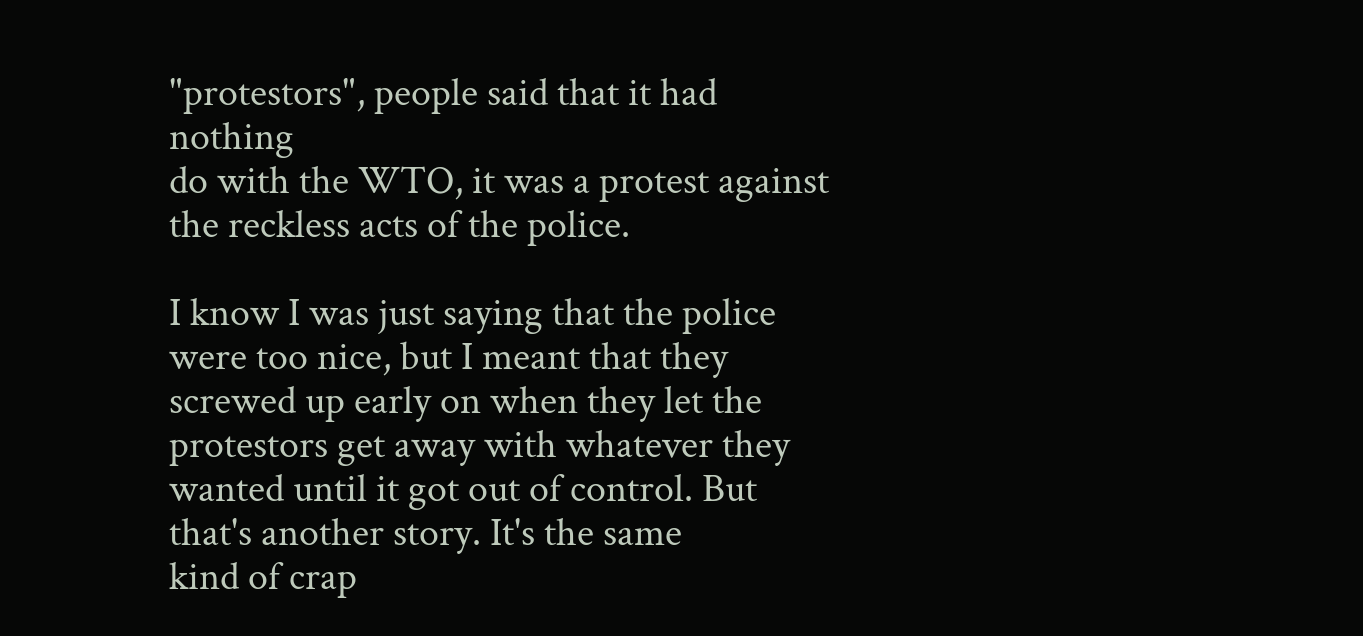"protestors", people said that it had nothing
do with the WTO, it was a protest against the reckless acts of the police.

I know I was just saying that the police were too nice, but I meant that they
screwed up early on when they let the protestors get away with whatever they
wanted until it got out of control. But that's another story. It's the same
kind of crap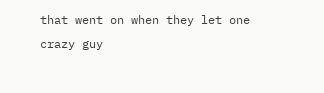that went on when they let one crazy guy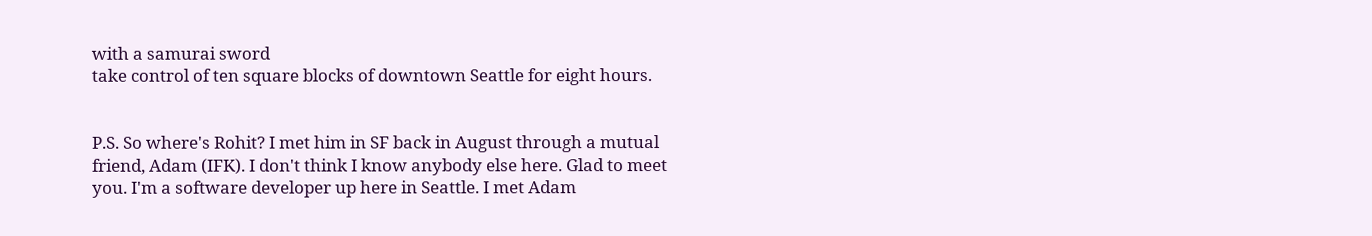with a samurai sword
take control of ten square blocks of downtown Seattle for eight hours.


P.S. So where's Rohit? I met him in SF back in August through a mutual
friend, Adam (IFK). I don't think I know anybody else here. Glad to meet
you. I'm a software developer up here in Seattle. I met Adam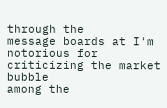through the
message boards at I'm notorious for criticizing the market bubble
among the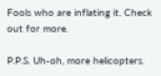Fools who are inflating it. Check out for more.

P.P.S. Uh-oh, more helicopters.